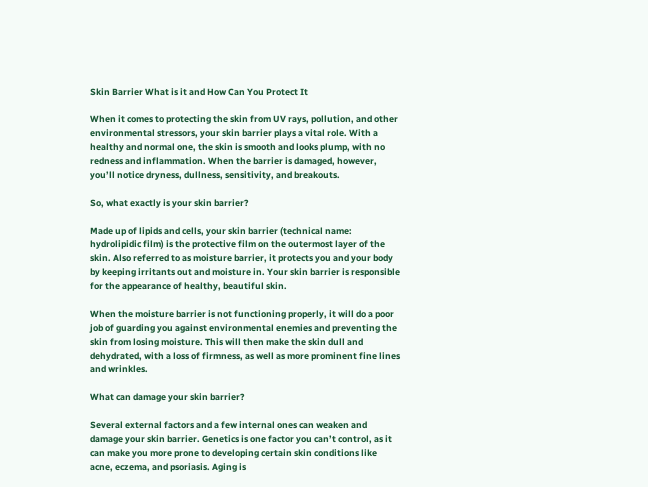Skin Barrier What is it and How Can You Protect It

When it comes to protecting the skin from UV rays, pollution, and other environmental stressors, your skin barrier plays a vital role. With a healthy and normal one, the skin is smooth and looks plump, with no redness and inflammation. When the barrier is damaged, however, you’ll notice dryness, dullness, sensitivity, and breakouts.

So, what exactly is your skin barrier?

Made up of lipids and cells, your skin barrier (technical name: hydrolipidic film) is the protective film on the outermost layer of the skin. Also referred to as moisture barrier, it protects you and your body by keeping irritants out and moisture in. Your skin barrier is responsible for the appearance of healthy, beautiful skin.

When the moisture barrier is not functioning properly, it will do a poor job of guarding you against environmental enemies and preventing the skin from losing moisture. This will then make the skin dull and dehydrated, with a loss of firmness, as well as more prominent fine lines and wrinkles.

What can damage your skin barrier?

Several external factors and a few internal ones can weaken and damage your skin barrier. Genetics is one factor you can’t control, as it can make you more prone to developing certain skin conditions like acne, eczema, and psoriasis. Aging is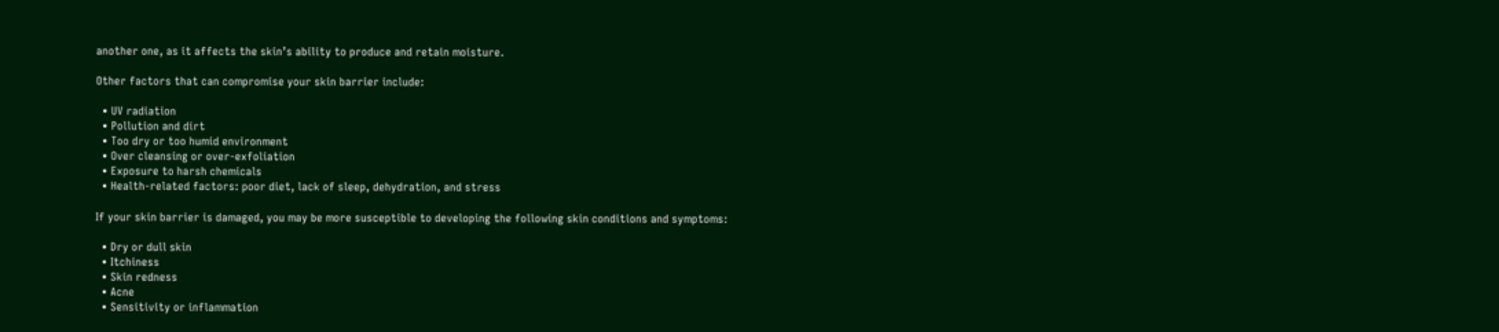another one, as it affects the skin’s ability to produce and retain moisture.

Other factors that can compromise your skin barrier include:

  • UV radiation
  • Pollution and dirt
  • Too dry or too humid environment
  • Over cleansing or over-exfoliation
  • Exposure to harsh chemicals
  • Health-related factors: poor diet, lack of sleep, dehydration, and stress

If your skin barrier is damaged, you may be more susceptible to developing the following skin conditions and symptoms:

  • Dry or dull skin
  • Itchiness
  • Skin redness
  • Acne
  • Sensitivity or inflammation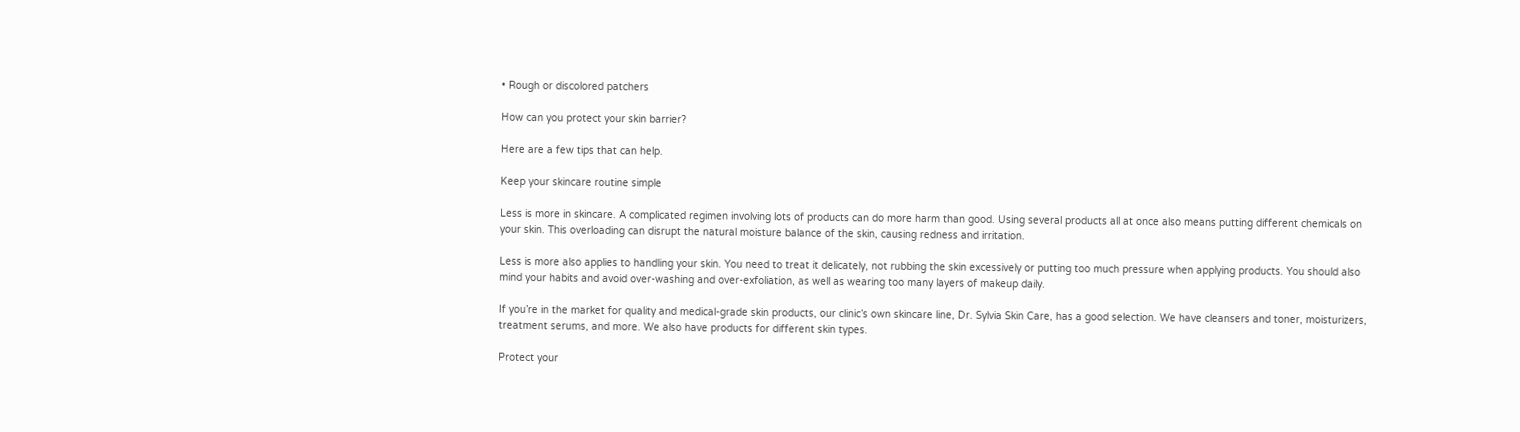• Rough or discolored patchers

How can you protect your skin barrier?

Here are a few tips that can help.

Keep your skincare routine simple

Less is more in skincare. A complicated regimen involving lots of products can do more harm than good. Using several products all at once also means putting different chemicals on your skin. This overloading can disrupt the natural moisture balance of the skin, causing redness and irritation.

Less is more also applies to handling your skin. You need to treat it delicately, not rubbing the skin excessively or putting too much pressure when applying products. You should also mind your habits and avoid over-washing and over-exfoliation, as well as wearing too many layers of makeup daily.

If you’re in the market for quality and medical-grade skin products, our clinic’s own skincare line, Dr. Sylvia Skin Care, has a good selection. We have cleansers and toner, moisturizers, treatment serums, and more. We also have products for different skin types.

Protect your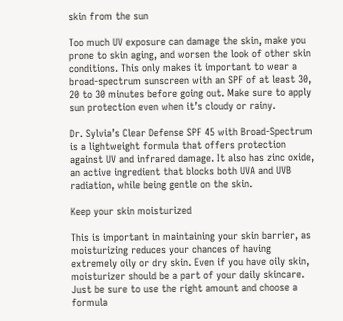skin from the sun

Too much UV exposure can damage the skin, make you prone to skin aging, and worsen the look of other skin conditions. This only makes it important to wear a broad-spectrum sunscreen with an SPF of at least 30, 20 to 30 minutes before going out. Make sure to apply sun protection even when it’s cloudy or rainy.

Dr. Sylvia’s Clear Defense SPF 45 with Broad-Spectrum is a lightweight formula that offers protection against UV and infrared damage. It also has zinc oxide, an active ingredient that blocks both UVA and UVB radiation, while being gentle on the skin.

Keep your skin moisturized

This is important in maintaining your skin barrier, as moisturizing reduces your chances of having extremely oily or dry skin. Even if you have oily skin, moisturizer should be a part of your daily skincare. Just be sure to use the right amount and choose a formula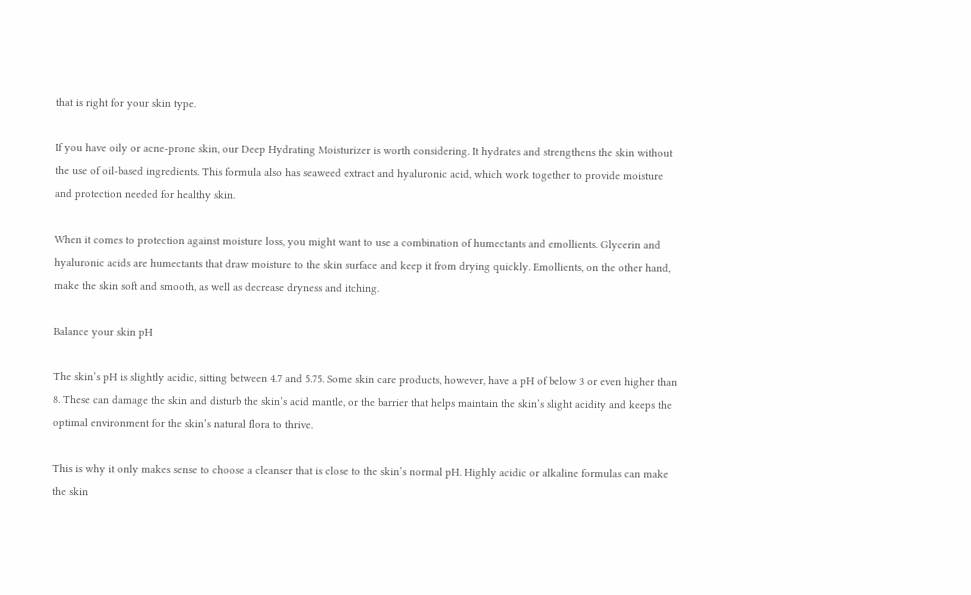that is right for your skin type.

If you have oily or acne-prone skin, our Deep Hydrating Moisturizer is worth considering. It hydrates and strengthens the skin without the use of oil-based ingredients. This formula also has seaweed extract and hyaluronic acid, which work together to provide moisture and protection needed for healthy skin.

When it comes to protection against moisture loss, you might want to use a combination of humectants and emollients. Glycerin and hyaluronic acids are humectants that draw moisture to the skin surface and keep it from drying quickly. Emollients, on the other hand, make the skin soft and smooth, as well as decrease dryness and itching.

Balance your skin pH

The skin’s pH is slightly acidic, sitting between 4.7 and 5.75. Some skin care products, however, have a pH of below 3 or even higher than 8. These can damage the skin and disturb the skin’s acid mantle, or the barrier that helps maintain the skin’s slight acidity and keeps the optimal environment for the skin’s natural flora to thrive.

This is why it only makes sense to choose a cleanser that is close to the skin’s normal pH. Highly acidic or alkaline formulas can make the skin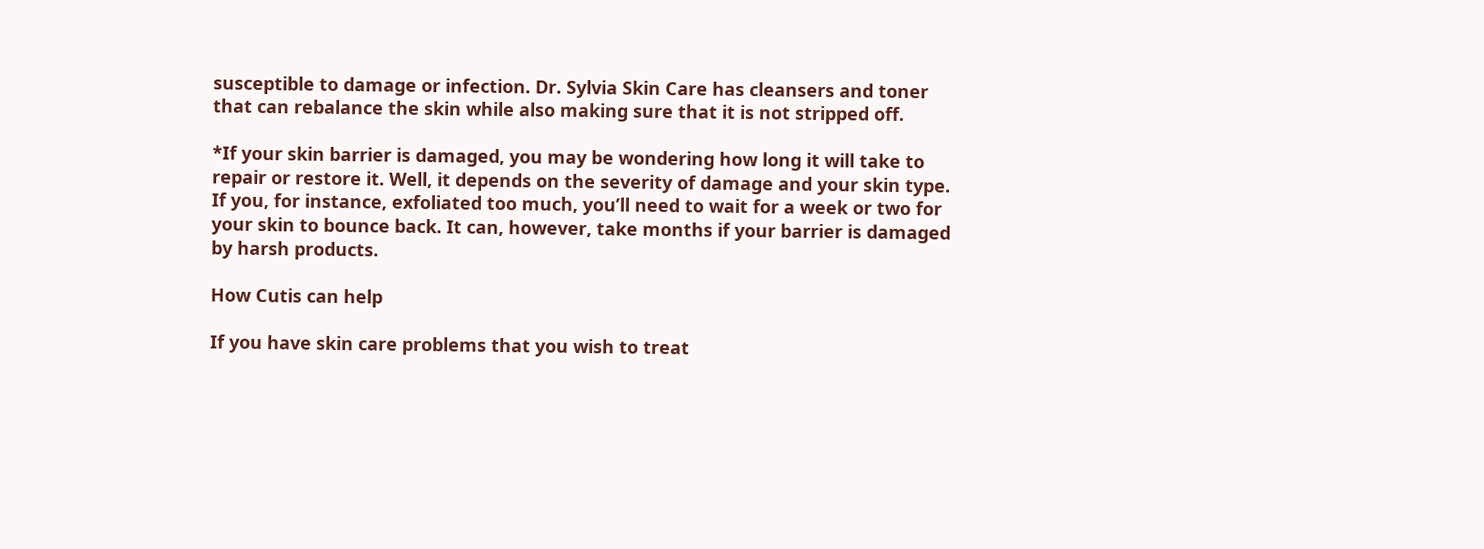susceptible to damage or infection. Dr. Sylvia Skin Care has cleansers and toner that can rebalance the skin while also making sure that it is not stripped off.

*If your skin barrier is damaged, you may be wondering how long it will take to repair or restore it. Well, it depends on the severity of damage and your skin type. If you, for instance, exfoliated too much, you’ll need to wait for a week or two for your skin to bounce back. It can, however, take months if your barrier is damaged by harsh products.

How Cutis can help

If you have skin care problems that you wish to treat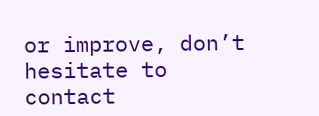or improve, don’t hesitate to contact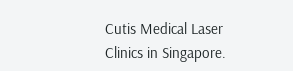Cutis Medical Laser Clinics in Singapore.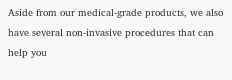Aside from our medical-grade products, we also have several non-invasive procedures that can help you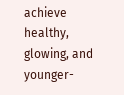achieve healthy, glowing, and younger-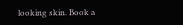looking skin. Book a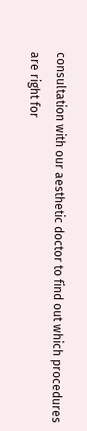consultation with our aesthetic doctor to find out which procedures are right for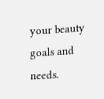your beauty goals and needs.